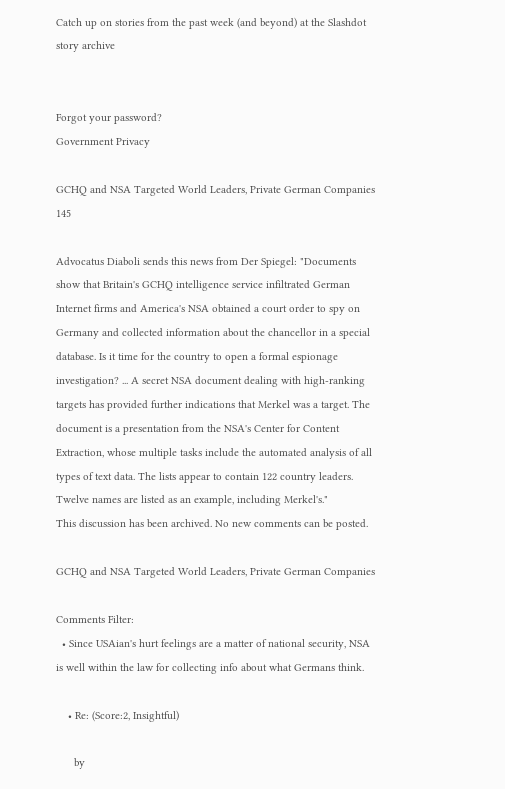Catch up on stories from the past week (and beyond) at the Slashdot story archive


Forgot your password?
Government Privacy

GCHQ and NSA Targeted World Leaders, Private German Companies 145

Advocatus Diaboli sends this news from Der Spiegel: "Documents show that Britain's GCHQ intelligence service infiltrated German Internet firms and America's NSA obtained a court order to spy on Germany and collected information about the chancellor in a special database. Is it time for the country to open a formal espionage investigation? ... A secret NSA document dealing with high-ranking targets has provided further indications that Merkel was a target. The document is a presentation from the NSA's Center for Content Extraction, whose multiple tasks include the automated analysis of all types of text data. The lists appear to contain 122 country leaders. Twelve names are listed as an example, including Merkel's."
This discussion has been archived. No new comments can be posted.

GCHQ and NSA Targeted World Leaders, Private German Companies

Comments Filter:
  • Since USAian's hurt feelings are a matter of national security, NSA is well within the law for collecting info about what Germans think.

    • Re: (Score:2, Insightful)

      by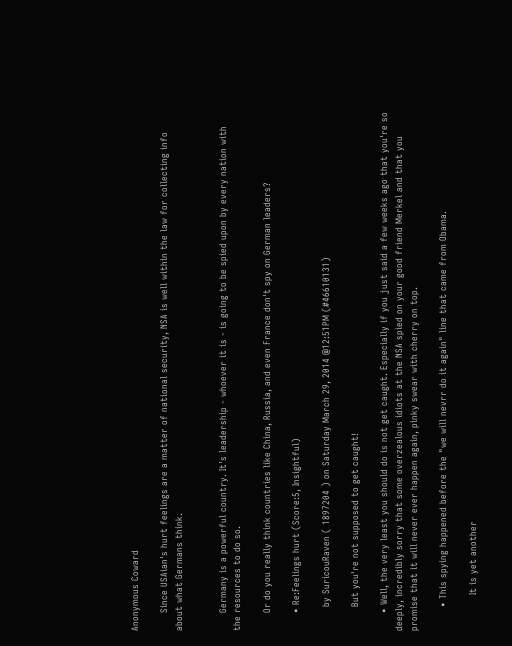Anonymous Coward

      Since USAian's hurt feelings are a matter of national security, NSA is well within the law for collecting info about what Germans think.


      Germany is a powerful country. It's leadership - whoever it is - is going to be spied upon by every nation with the resources to do so.

      Or do you really think countries like China, Russia, and even France don't spy on German leaders?

      • Re:Feelings hurt (Score:5, Insightful)

        by SuricouRaven ( 1897204 ) on Saturday March 29, 2014 @12:51PM (#46610131)

        But you're not supposed to get caught!

      • Well, the very least you should do is not get caught. Especially if you just said a few weeks ago that you're so deeply, incredibly sorry that some overzealous idiots at the NSA spied on your good friend Merkel and that you promise that it will never ever happen again, pinky swear with cherry on top.

        • This spying happened before the "we will nevrr do it again" line that came from Obama.

            It is yet another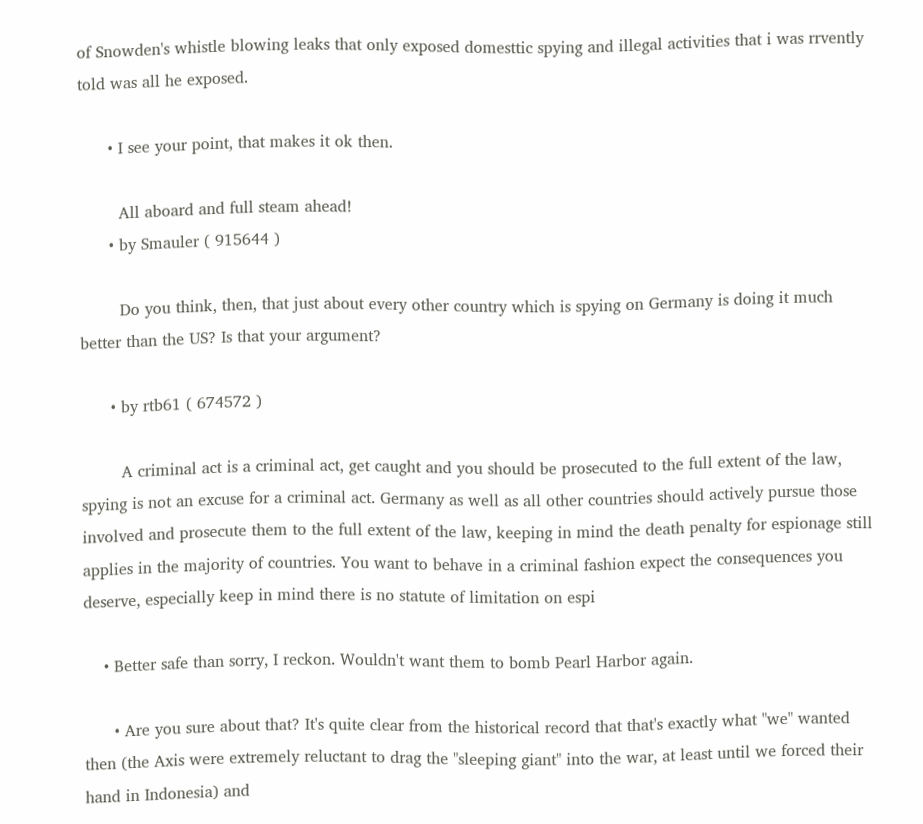of Snowden's whistle blowing leaks that only exposed domesttic spying and illegal activities that i was rrvently told was all he exposed.

      • I see your point, that makes it ok then.

        All aboard and full steam ahead!
      • by Smauler ( 915644 )

        Do you think, then, that just about every other country which is spying on Germany is doing it much better than the US? Is that your argument?

      • by rtb61 ( 674572 )

        A criminal act is a criminal act, get caught and you should be prosecuted to the full extent of the law, spying is not an excuse for a criminal act. Germany as well as all other countries should actively pursue those involved and prosecute them to the full extent of the law, keeping in mind the death penalty for espionage still applies in the majority of countries. You want to behave in a criminal fashion expect the consequences you deserve, especially keep in mind there is no statute of limitation on espi

    • Better safe than sorry, I reckon. Wouldn't want them to bomb Pearl Harbor again.

      • Are you sure about that? It's quite clear from the historical record that that's exactly what "we" wanted then (the Axis were extremely reluctant to drag the "sleeping giant" into the war, at least until we forced their hand in Indonesia) and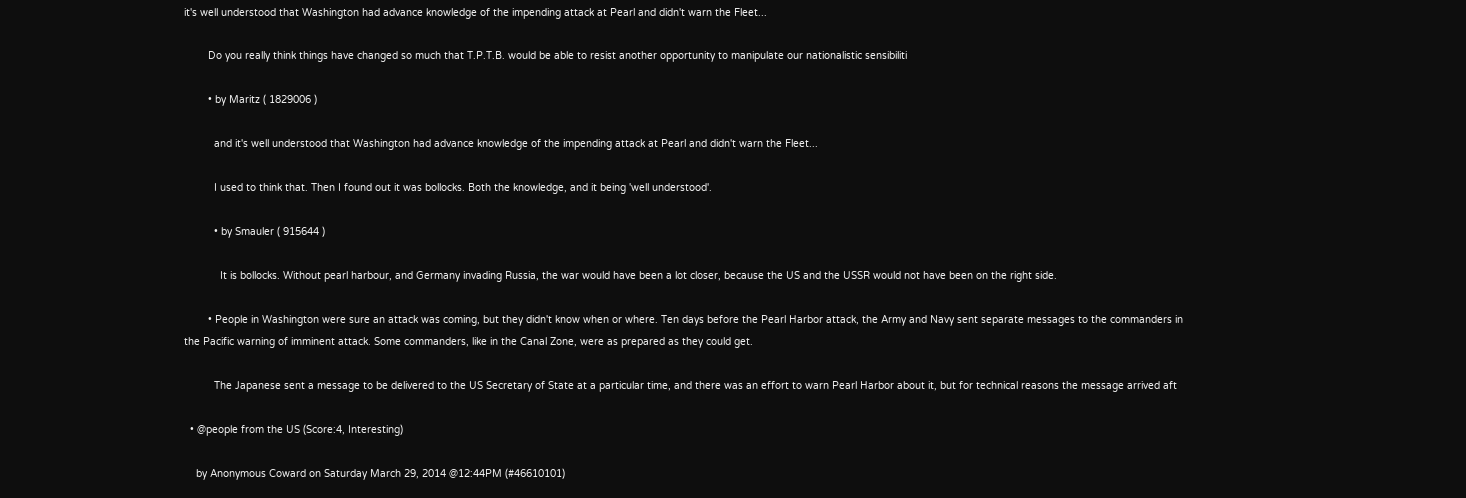it's well understood that Washington had advance knowledge of the impending attack at Pearl and didn't warn the Fleet...

        Do you really think things have changed so much that T.P.T.B. would be able to resist another opportunity to manipulate our nationalistic sensibiliti

        • by Maritz ( 1829006 )

          and it's well understood that Washington had advance knowledge of the impending attack at Pearl and didn't warn the Fleet...

          I used to think that. Then I found out it was bollocks. Both the knowledge, and it being 'well understood'.

          • by Smauler ( 915644 )

            It is bollocks. Without pearl harbour, and Germany invading Russia, the war would have been a lot closer, because the US and the USSR would not have been on the right side.

        • People in Washington were sure an attack was coming, but they didn't know when or where. Ten days before the Pearl Harbor attack, the Army and Navy sent separate messages to the commanders in the Pacific warning of imminent attack. Some commanders, like in the Canal Zone, were as prepared as they could get.

          The Japanese sent a message to be delivered to the US Secretary of State at a particular time, and there was an effort to warn Pearl Harbor about it, but for technical reasons the message arrived aft

  • @people from the US (Score:4, Interesting)

    by Anonymous Coward on Saturday March 29, 2014 @12:44PM (#46610101)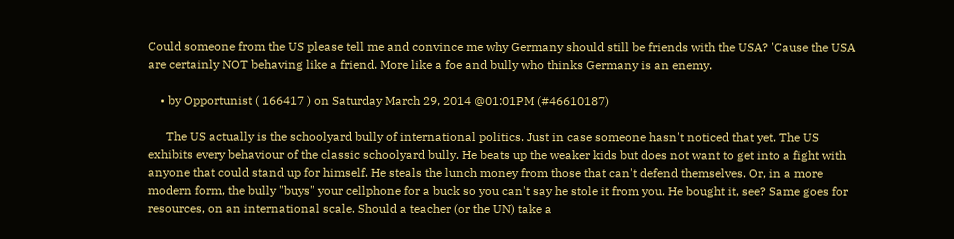Could someone from the US please tell me and convince me why Germany should still be friends with the USA? 'Cause the USA are certainly NOT behaving like a friend. More like a foe and bully who thinks Germany is an enemy.

    • by Opportunist ( 166417 ) on Saturday March 29, 2014 @01:01PM (#46610187)

      The US actually is the schoolyard bully of international politics. Just in case someone hasn't noticed that yet. The US exhibits every behaviour of the classic schoolyard bully. He beats up the weaker kids but does not want to get into a fight with anyone that could stand up for himself. He steals the lunch money from those that can't defend themselves. Or, in a more modern form, the bully "buys" your cellphone for a buck so you can't say he stole it from you. He bought it, see? Same goes for resources, on an international scale. Should a teacher (or the UN) take a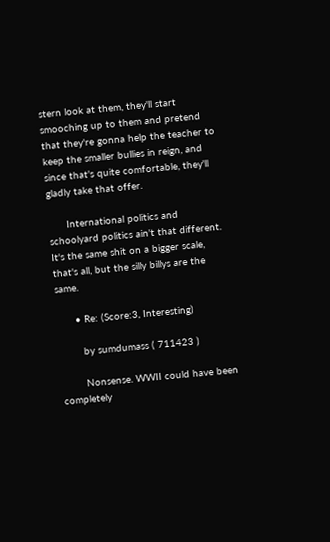stern look at them, they'll start smooching up to them and pretend that they're gonna help the teacher to keep the smaller bullies in reign, and since that's quite comfortable, they'll gladly take that offer.

      International politics and schoolyard politics ain't that different. It's the same shit on a bigger scale, that's all, but the silly billys are the same.

      • Re: (Score:3, Interesting)

        by sumdumass ( 711423 )

        Nonsense. WWII could have been completely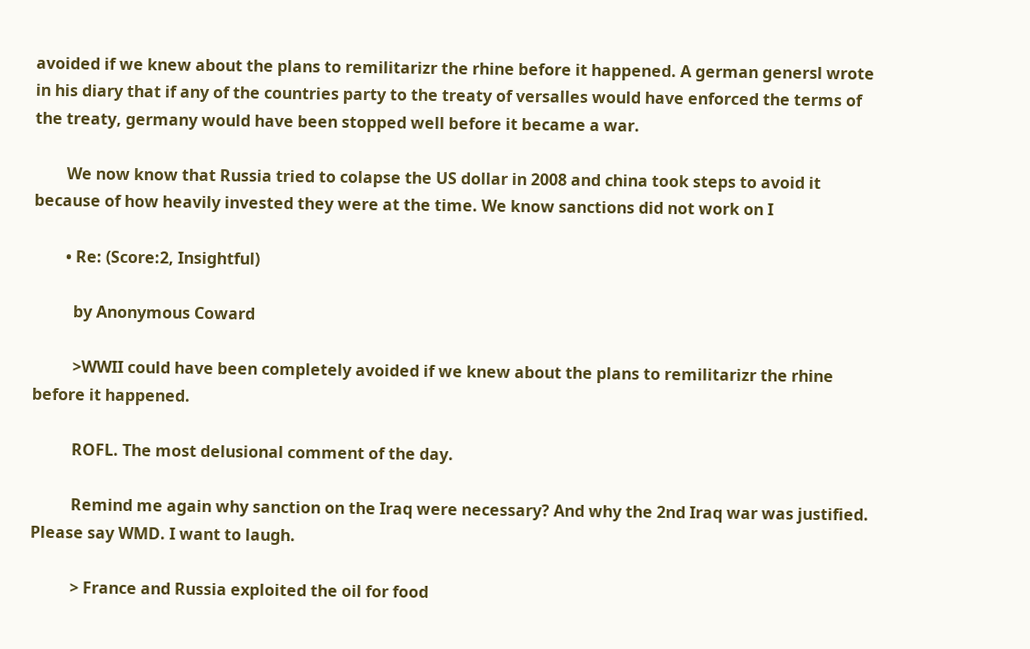avoided if we knew about the plans to remilitarizr the rhine before it happened. A german genersl wrote in his diary that if any of the countries party to the treaty of versalles would have enforced the terms of the treaty, germany would have been stopped well before it became a war.

        We now know that Russia tried to colapse the US dollar in 2008 and china took steps to avoid it because of how heavily invested they were at the time. We know sanctions did not work on I

        • Re: (Score:2, Insightful)

          by Anonymous Coward

          >WWII could have been completely avoided if we knew about the plans to remilitarizr the rhine before it happened.

          ROFL. The most delusional comment of the day.

          Remind me again why sanction on the Iraq were necessary? And why the 2nd Iraq war was justified. Please say WMD. I want to laugh.

          > France and Russia exploited the oil for food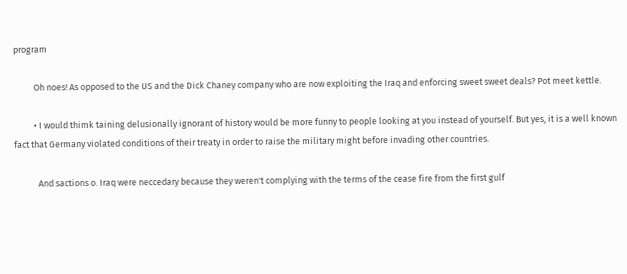program

          Oh noes! As opposed to the US and the Dick Chaney company who are now exploiting the Iraq and enforcing sweet sweet deals? Pot meet kettle.

          • I would thimk taining delusionally ignorant of history would be more funny to people looking at you instead of yourself. But yes, it is a well known fact that Germany violated conditions of their treaty in order to raise the military might before invading other countries.

            And sactions o. Iraq were neccedary because they weren't complying with the terms of the cease fire from the first gulf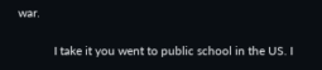war.

            I take it you went to public school in the US. I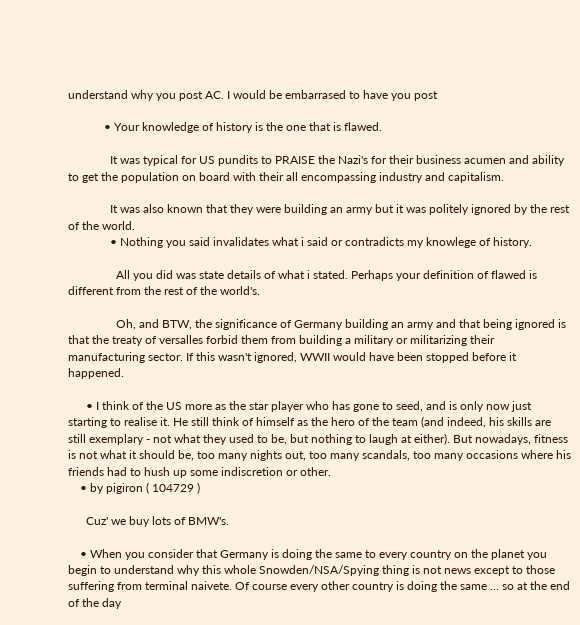understand why you post AC. I would be embarrased to have you post

            • Your knowledge of history is the one that is flawed.

              It was typical for US pundits to PRAISE the Nazi's for their business acumen and ability to get the population on board with their all encompassing industry and capitalism.

              It was also known that they were building an army but it was politely ignored by the rest of the world.
              • Nothing you said invalidates what i said or contradicts my knowlege of history.

                All you did was state details of what i stated. Perhaps your definition of flawed is different from the rest of the world's.

                Oh, and BTW, the significance of Germany building an army and that being ignored is that the treaty of versalles forbid them from building a military or militarizing their manufacturing sector. If this wasn't ignored, WWII would have been stopped before it happened.

      • I think of the US more as the star player who has gone to seed, and is only now just starting to realise it. He still think of himself as the hero of the team (and indeed, his skills are still exemplary - not what they used to be, but nothing to laugh at either). But nowadays, fitness is not what it should be, too many nights out, too many scandals, too many occasions where his friends had to hush up some indiscretion or other.
    • by pigiron ( 104729 )

      Cuz' we buy lots of BMW's.

    • When you consider that Germany is doing the same to every country on the planet you begin to understand why this whole Snowden/NSA/Spying thing is not news except to those suffering from terminal naivete. Of course every other country is doing the same ... so at the end of the day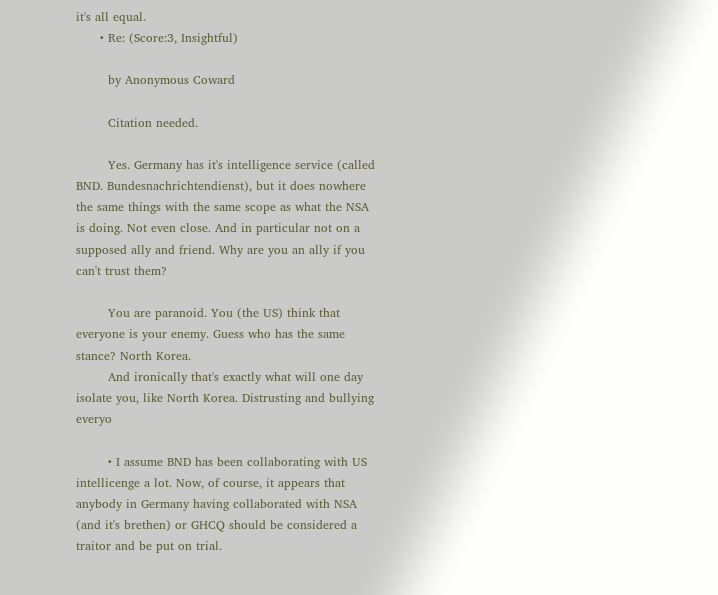it's all equal.
      • Re: (Score:3, Insightful)

        by Anonymous Coward

        Citation needed.

        Yes. Germany has it's intelligence service (called BND. Bundesnachrichtendienst), but it does nowhere the same things with the same scope as what the NSA is doing. Not even close. And in particular not on a supposed ally and friend. Why are you an ally if you can't trust them?

        You are paranoid. You (the US) think that everyone is your enemy. Guess who has the same stance? North Korea.
        And ironically that's exactly what will one day isolate you, like North Korea. Distrusting and bullying everyo

        • I assume BND has been collaborating with US intellicenge a lot. Now, of course, it appears that anybody in Germany having collaborated with NSA (and it's brethen) or GHCQ should be considered a traitor and be put on trial.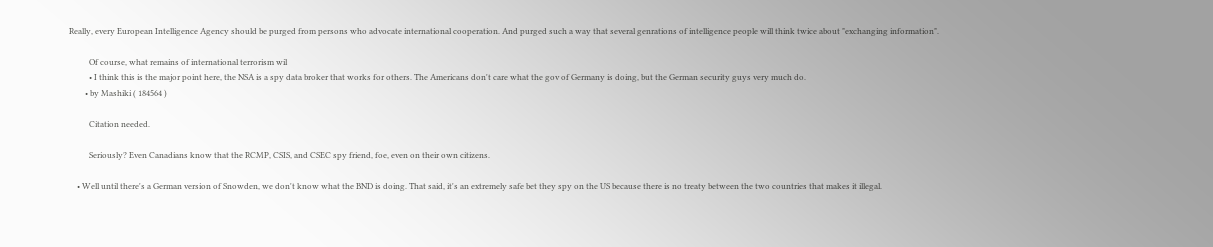Really, every European Intelligence Agency should be purged from persons who advocate international cooperation. And purged such a way that several genrations of intelligence people will think twice about "exchanging information".

          Of course, what remains of international terrorism wil
          • I think this is the major point here, the NSA is a spy data broker that works for others. The Americans don't care what the gov of Germany is doing, but the German security guys very much do.
        • by Mashiki ( 184564 )

          Citation needed.

          Seriously? Even Canadians know that the RCMP, CSIS, and CSEC spy friend, foe, even on their own citizens.

    • Well until there's a German version of Snowden, we don't know what the BND is doing. That said, it's an extremely safe bet they spy on the US because there is no treaty between the two countries that makes it illegal.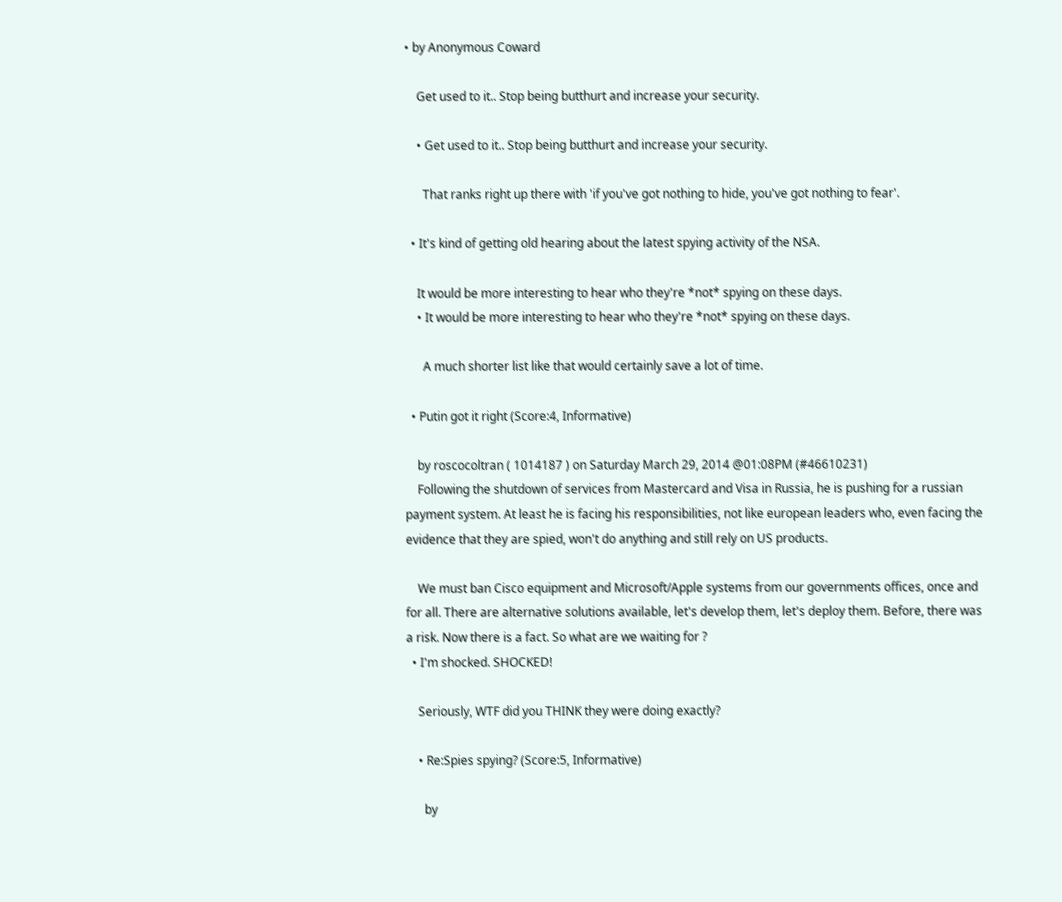• by Anonymous Coward

    Get used to it.. Stop being butthurt and increase your security.

    • Get used to it.. Stop being butthurt and increase your security.

      That ranks right up there with 'if you've got nothing to hide, you've got nothing to fear'.

  • It's kind of getting old hearing about the latest spying activity of the NSA.

    It would be more interesting to hear who they're *not* spying on these days.
    • It would be more interesting to hear who they're *not* spying on these days.

      A much shorter list like that would certainly save a lot of time.

  • Putin got it right (Score:4, Informative)

    by roscocoltran ( 1014187 ) on Saturday March 29, 2014 @01:08PM (#46610231)
    Following the shutdown of services from Mastercard and Visa in Russia, he is pushing for a russian payment system. At least he is facing his responsibilities, not like european leaders who, even facing the evidence that they are spied, won't do anything and still rely on US products.

    We must ban Cisco equipment and Microsoft/Apple systems from our governments offices, once and for all. There are alternative solutions available, let's develop them, let's deploy them. Before, there was a risk. Now there is a fact. So what are we waiting for ?
  • I'm shocked. SHOCKED!

    Seriously, WTF did you THINK they were doing exactly?

    • Re:Spies spying? (Score:5, Informative)

      by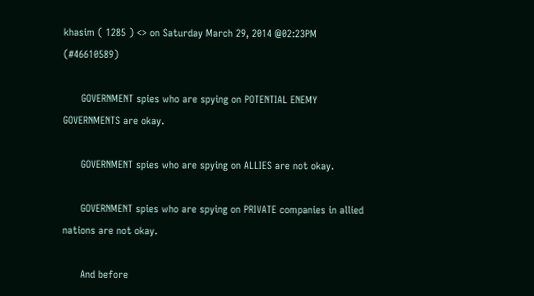khasim ( 1285 ) <> on Saturday March 29, 2014 @02:23PM (#46610589)

      GOVERNMENT spies who are spying on POTENTIAL ENEMY GOVERNMENTS are okay.

      GOVERNMENT spies who are spying on ALLIES are not okay.

      GOVERNMENT spies who are spying on PRIVATE companies in allied nations are not okay.

      And before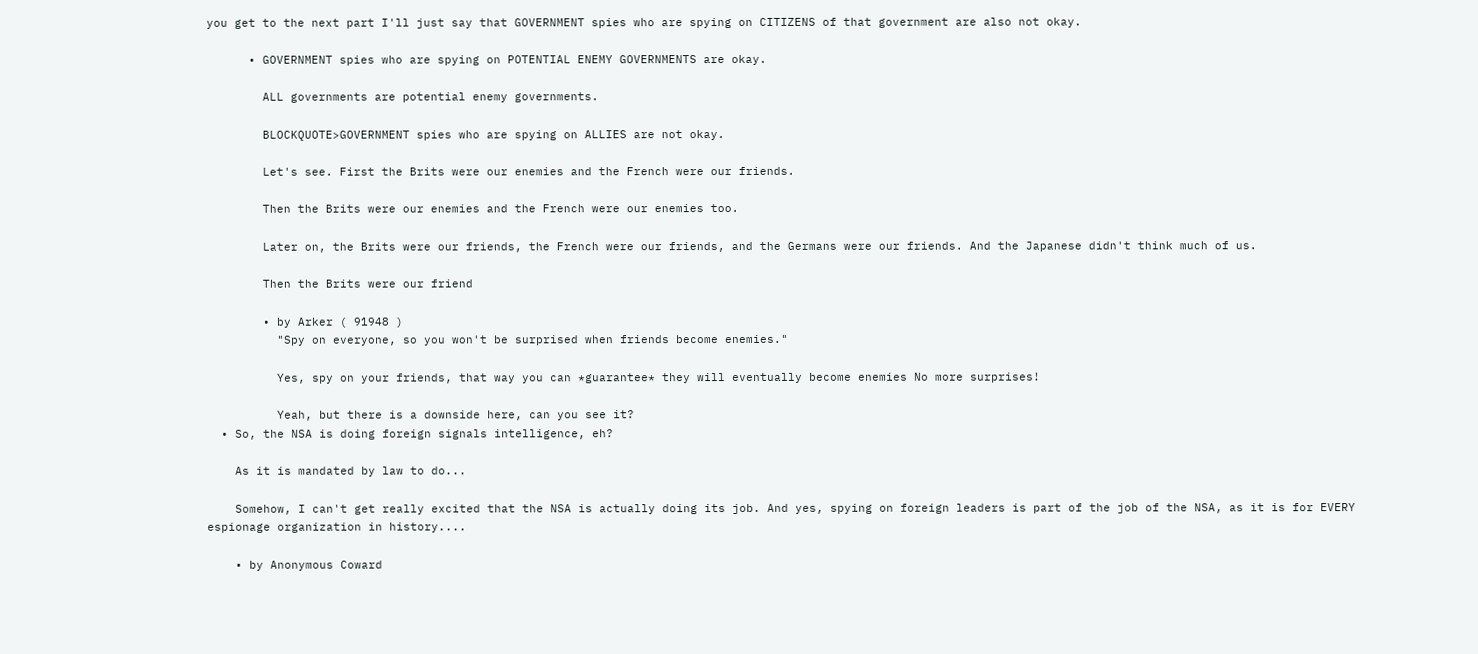you get to the next part I'll just say that GOVERNMENT spies who are spying on CITIZENS of that government are also not okay.

      • GOVERNMENT spies who are spying on POTENTIAL ENEMY GOVERNMENTS are okay.

        ALL governments are potential enemy governments.

        BLOCKQUOTE>GOVERNMENT spies who are spying on ALLIES are not okay.

        Let's see. First the Brits were our enemies and the French were our friends.

        Then the Brits were our enemies and the French were our enemies too.

        Later on, the Brits were our friends, the French were our friends, and the Germans were our friends. And the Japanese didn't think much of us.

        Then the Brits were our friend

        • by Arker ( 91948 )
          "Spy on everyone, so you won't be surprised when friends become enemies."

          Yes, spy on your friends, that way you can *guarantee* they will eventually become enemies No more surprises!

          Yeah, but there is a downside here, can you see it?
  • So, the NSA is doing foreign signals intelligence, eh?

    As it is mandated by law to do...

    Somehow, I can't get really excited that the NSA is actually doing its job. And yes, spying on foreign leaders is part of the job of the NSA, as it is for EVERY espionage organization in history....

    • by Anonymous Coward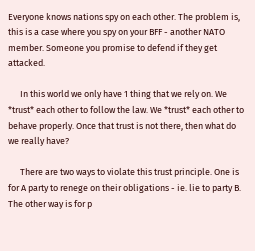Everyone knows nations spy on each other. The problem is, this is a case where you spy on your BFF - another NATO member. Someone you promise to defend if they get attacked.

      In this world we only have 1 thing that we rely on. We *trust* each other to follow the law. We *trust* each other to behave properly. Once that trust is not there, then what do we really have?

      There are two ways to violate this trust principle. One is for A party to renege on their obligations - ie. lie to party B. The other way is for p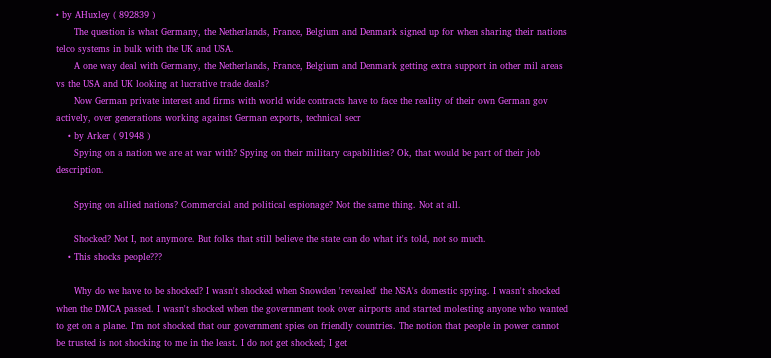• by AHuxley ( 892839 )
      The question is what Germany, the Netherlands, France, Belgium and Denmark signed up for when sharing their nations telco systems in bulk with the UK and USA.
      A one way deal with Germany, the Netherlands, France, Belgium and Denmark getting extra support in other mil areas vs the USA and UK looking at lucrative trade deals?
      Now German private interest and firms with world wide contracts have to face the reality of their own German gov actively, over generations working against German exports, technical secr
    • by Arker ( 91948 )
      Spying on a nation we are at war with? Spying on their military capabilities? Ok, that would be part of their job description.

      Spying on allied nations? Commercial and political espionage? Not the same thing. Not at all.

      Shocked? Not I, not anymore. But folks that still believe the state can do what it's told, not so much.
    • This shocks people???

      Why do we have to be shocked? I wasn't shocked when Snowden 'revealed' the NSA's domestic spying. I wasn't shocked when the DMCA passed. I wasn't shocked when the government took over airports and started molesting anyone who wanted to get on a plane. I'm not shocked that our government spies on friendly countries. The notion that people in power cannot be trusted is not shocking to me in the least. I do not get shocked; I get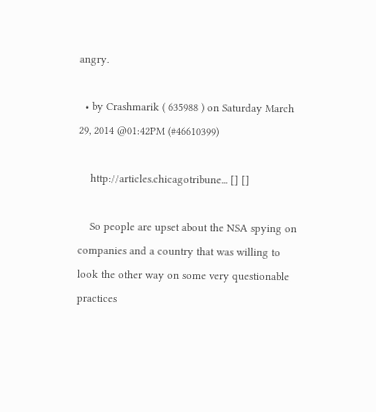angry.

  • by Crashmarik ( 635988 ) on Saturday March 29, 2014 @01:42PM (#46610399)

    http://articles.chicagotribune... [] []

    So people are upset about the NSA spying on companies and a country that was willing to look the other way on some very questionable practices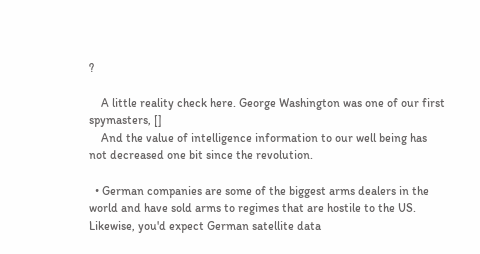?

    A little reality check here. George Washington was one of our first spymasters, []
    And the value of intelligence information to our well being has not decreased one bit since the revolution.

  • German companies are some of the biggest arms dealers in the world and have sold arms to regimes that are hostile to the US. Likewise, you'd expect German satellite data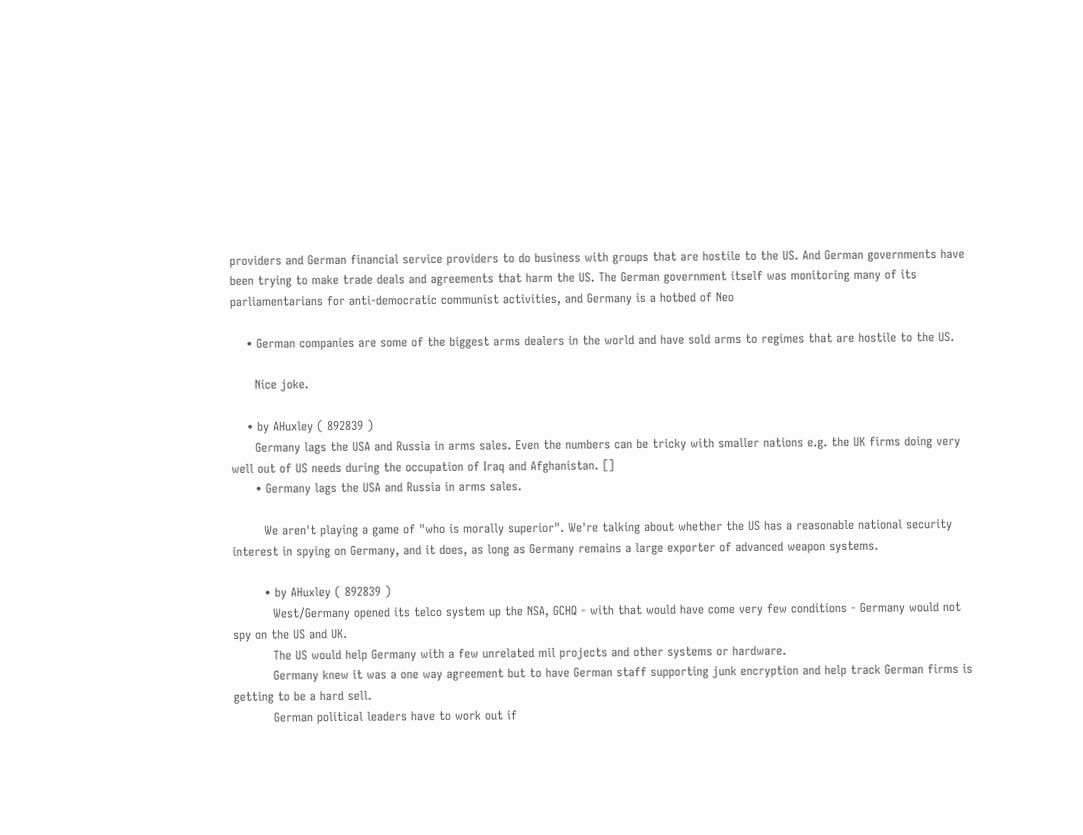providers and German financial service providers to do business with groups that are hostile to the US. And German governments have been trying to make trade deals and agreements that harm the US. The German government itself was monitoring many of its parliamentarians for anti-democratic communist activities, and Germany is a hotbed of Neo

    • German companies are some of the biggest arms dealers in the world and have sold arms to regimes that are hostile to the US.

      Nice joke.

    • by AHuxley ( 892839 )
      Germany lags the USA and Russia in arms sales. Even the numbers can be tricky with smaller nations e.g. the UK firms doing very well out of US needs during the occupation of Iraq and Afghanistan. []
      • Germany lags the USA and Russia in arms sales.

        We aren't playing a game of "who is morally superior". We're talking about whether the US has a reasonable national security interest in spying on Germany, and it does, as long as Germany remains a large exporter of advanced weapon systems.

        • by AHuxley ( 892839 )
          West/Germany opened its telco system up the NSA, GCHQ - with that would have come very few conditions - Germany would not spy on the US and UK.
          The US would help Germany with a few unrelated mil projects and other systems or hardware.
          Germany knew it was a one way agreement but to have German staff supporting junk encryption and help track German firms is getting to be a hard sell.
          German political leaders have to work out if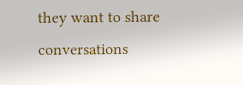they want to share conversations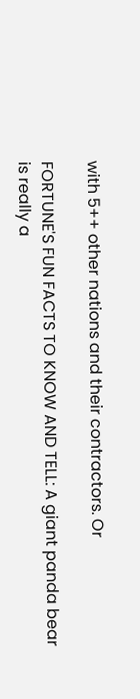with 5++ other nations and their contractors. Or

FORTUNE'S FUN FACTS TO KNOW AND TELL: A giant panda bear is really a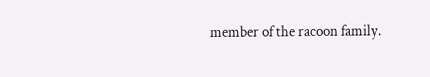member of the racoon family.